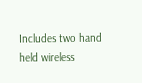Includes two hand held wireless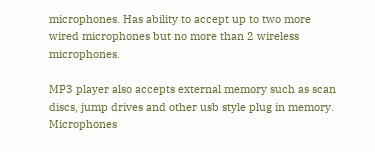microphones. Has ability to accept up to two more wired microphones but no more than 2 wireless microphones.

MP3 player also accepts external memory such as scan discs, jump drives and other usb style plug in memory. Microphones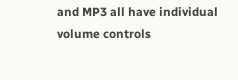and MP3 all have individual volume controls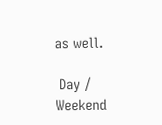as well.

 Day / Weekend